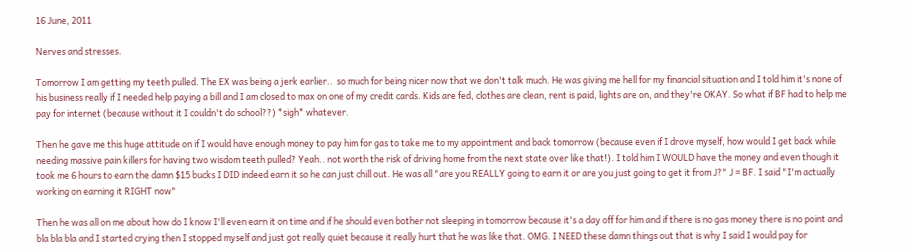16 June, 2011

Nerves and stresses.

Tomorrow I am getting my teeth pulled. The EX was being a jerk earlier..  so much for being nicer now that we don't talk much. He was giving me hell for my financial situation and I told him it's none of his business really if I needed help paying a bill and I am closed to max on one of my credit cards. Kids are fed, clothes are clean, rent is paid, lights are on, and they're OKAY. So what if BF had to help me pay for internet (because without it I couldn't do school??) *sigh* whatever.

Then he gave me this huge attitude on if I would have enough money to pay him for gas to take me to my appointment and back tomorrow (because even if I drove myself, how would I get back while needing massive pain killers for having two wisdom teeth pulled? Yeah.. not worth the risk of driving home from the next state over like that!). I told him I WOULD have the money and even though it took me 6 hours to earn the damn $15 bucks I DID indeed earn it so he can just chill out. He was all "are you REALLY going to earn it or are you just going to get it from J?" J = BF. I said "I'm actually working on earning it RIGHT now"

Then he was all on me about how do I know I'll even earn it on time and if he should even bother not sleeping in tomorrow because it's a day off for him and if there is no gas money there is no point and bla bla bla and I started crying then I stopped myself and just got really quiet because it really hurt that he was like that. OMG. I NEED these damn things out that is why I said I would pay for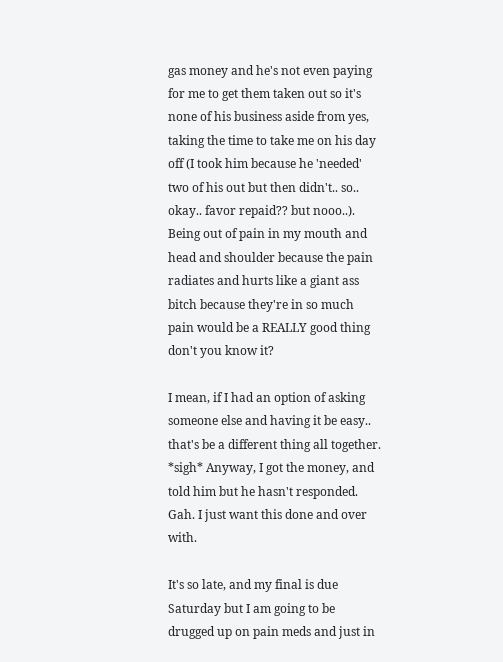gas money and he's not even paying for me to get them taken out so it's none of his business aside from yes, taking the time to take me on his day off (I took him because he 'needed' two of his out but then didn't.. so.. okay.. favor repaid?? but nooo..).
Being out of pain in my mouth and head and shoulder because the pain radiates and hurts like a giant ass bitch because they're in so much pain would be a REALLY good thing don't you know it?

I mean, if I had an option of asking someone else and having it be easy.. that's be a different thing all together. *sigh* Anyway, I got the money, and told him but he hasn't responded. Gah. I just want this done and over with.

It's so late, and my final is due Saturday but I am going to be drugged up on pain meds and just in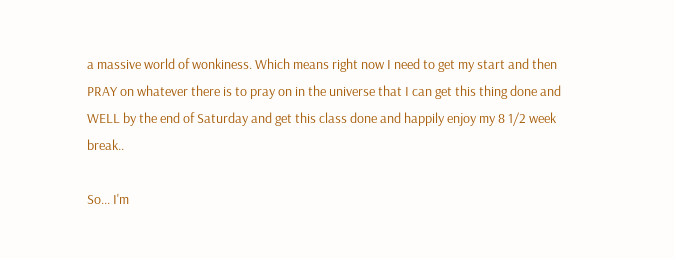a massive world of wonkiness. Which means right now I need to get my start and then PRAY on whatever there is to pray on in the universe that I can get this thing done and WELL by the end of Saturday and get this class done and happily enjoy my 8 1/2 week break..

So... I'm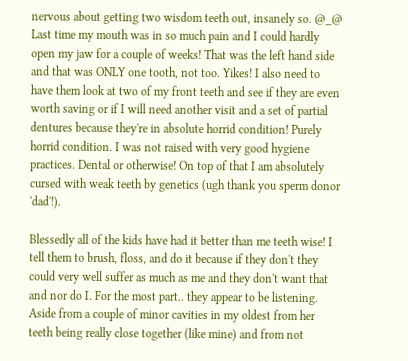nervous about getting two wisdom teeth out, insanely so. @_@ Last time my mouth was in so much pain and I could hardly open my jaw for a couple of weeks! That was the left hand side and that was ONLY one tooth, not too. Yikes! I also need to have them look at two of my front teeth and see if they are even worth saving or if I will need another visit and a set of partial dentures because they're in absolute horrid condition! Purely horrid condition. I was not raised with very good hygiene practices. Dental or otherwise! On top of that I am absolutely cursed with weak teeth by genetics (ugh thank you sperm donor 'dad'!).

Blessedly all of the kids have had it better than me teeth wise! I tell them to brush, floss, and do it because if they don't they could very well suffer as much as me and they don't want that and nor do I. For the most part.. they appear to be listening. Aside from a couple of minor cavities in my oldest from her teeth being really close together (like mine) and from not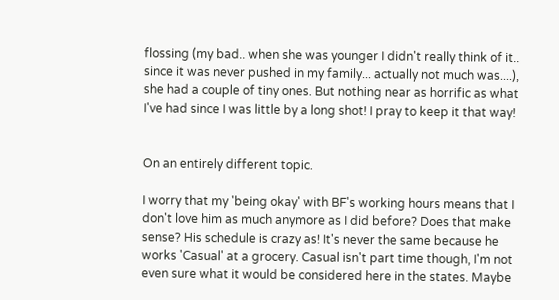flossing (my bad.. when she was younger I didn't really think of it.. since it was never pushed in my family... actually not much was....), she had a couple of tiny ones. But nothing near as horrific as what I've had since I was little by a long shot! I pray to keep it that way!


On an entirely different topic.

I worry that my 'being okay' with BF's working hours means that I don't love him as much anymore as I did before? Does that make sense? His schedule is crazy as! It's never the same because he works 'Casual' at a grocery. Casual isn't part time though, I'm not even sure what it would be considered here in the states. Maybe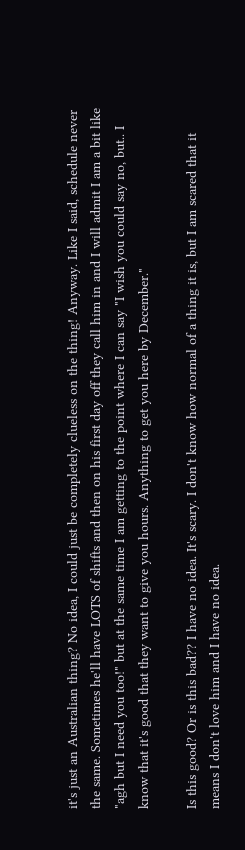it's just an Australian thing? No idea, I could just be completely clueless on the thing! Anyway. Like I said, schedule never the same. Sometimes he'll have LOTS of shifts and then on his first day off they call him in and I will admit I am a bit like "agh but I need you too!" but at the same time I am getting to the point where I can say "I wish you could say no, but.. I know that it's good that they want to give you hours. Anything to get you here by December."

Is this good? Or is this bad?? I have no idea. It's scary. I don't know how normal of a thing it is, but I am scared that it means I don't love him and I have no idea.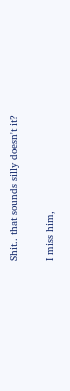Shit.. that sounds silly doesn't it?

I miss him,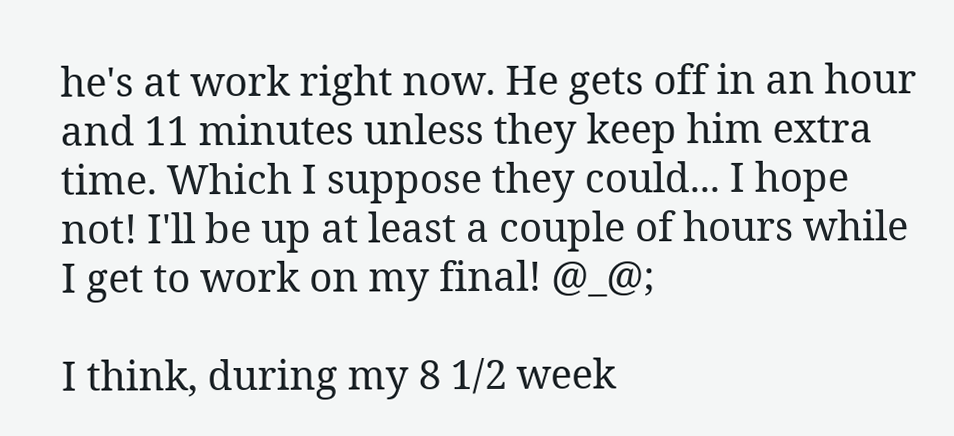he's at work right now. He gets off in an hour and 11 minutes unless they keep him extra time. Which I suppose they could... I hope not! I'll be up at least a couple of hours while I get to work on my final! @_@;

I think, during my 8 1/2 week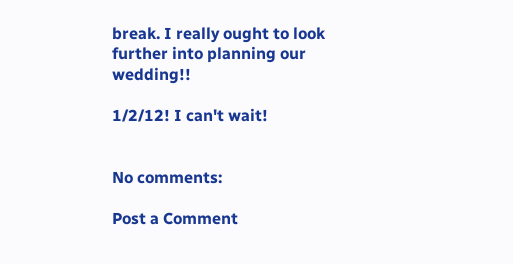break. I really ought to look further into planning our wedding!!

1/2/12! I can't wait!


No comments:

Post a Comment